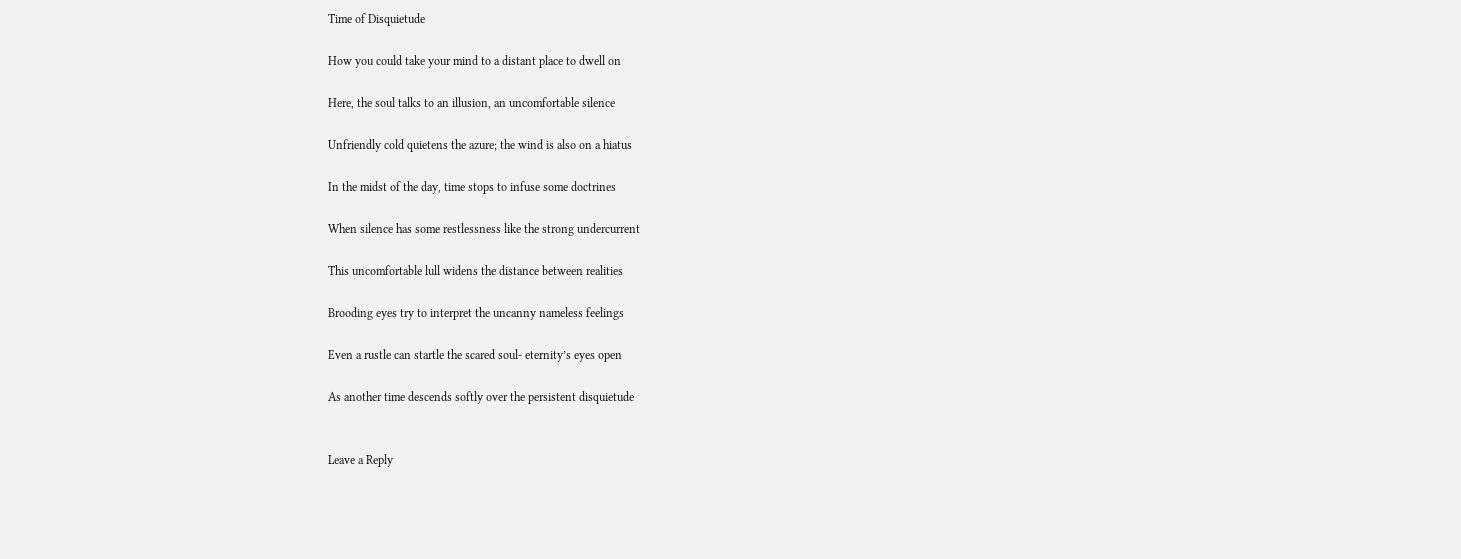Time of Disquietude

How you could take your mind to a distant place to dwell on

Here, the soul talks to an illusion, an uncomfortable silence

Unfriendly cold quietens the azure; the wind is also on a hiatus

In the midst of the day, time stops to infuse some doctrines

When silence has some restlessness like the strong undercurrent

This uncomfortable lull widens the distance between realities

Brooding eyes try to interpret the uncanny nameless feelings

Even a rustle can startle the scared soul- eternity’s eyes open

As another time descends softly over the persistent disquietude


Leave a Reply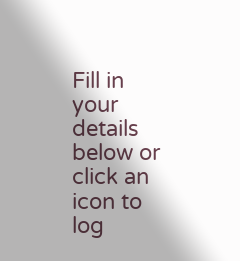Fill in your details below or click an icon to log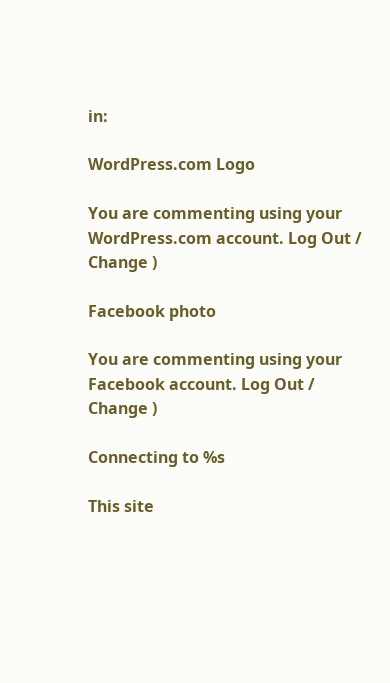in:

WordPress.com Logo

You are commenting using your WordPress.com account. Log Out /  Change )

Facebook photo

You are commenting using your Facebook account. Log Out /  Change )

Connecting to %s

This site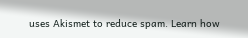uses Akismet to reduce spam. Learn how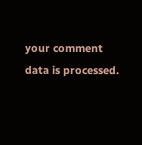your comment data is processed.